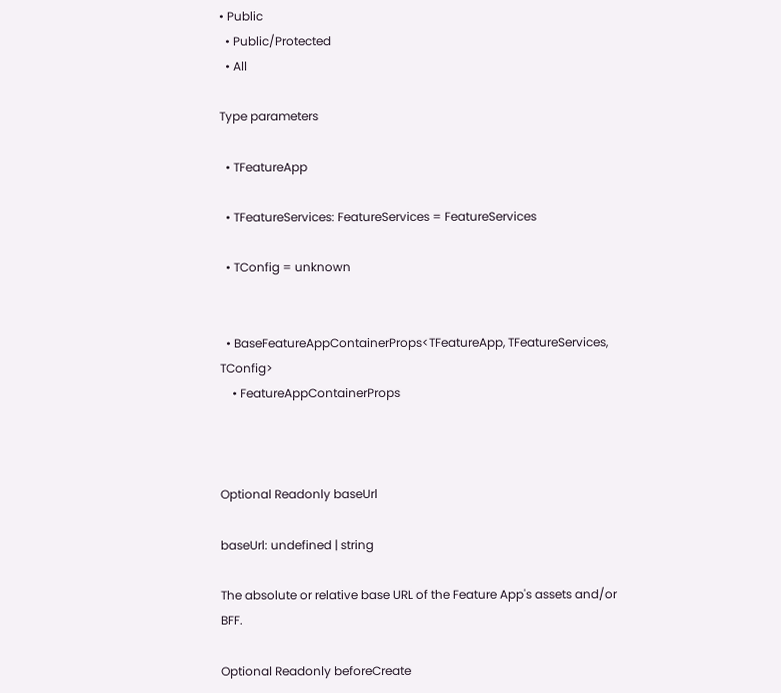• Public
  • Public/Protected
  • All

Type parameters

  • TFeatureApp

  • TFeatureServices: FeatureServices = FeatureServices

  • TConfig = unknown


  • BaseFeatureAppContainerProps<TFeatureApp, TFeatureServices, TConfig>
    • FeatureAppContainerProps



Optional Readonly baseUrl

baseUrl: undefined | string

The absolute or relative base URL of the Feature App's assets and/or BFF.

Optional Readonly beforeCreate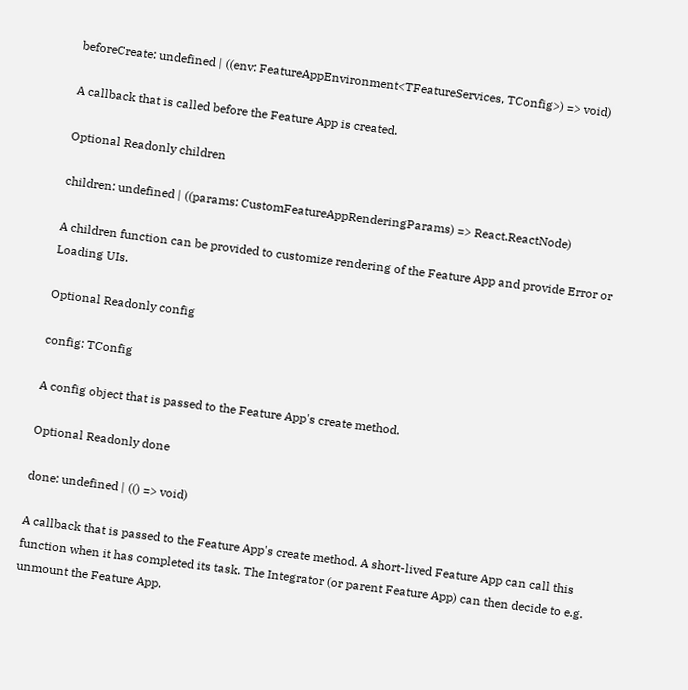beforeCreate: undefined | ((env: FeatureAppEnvironment<TFeatureServices, TConfig>) => void)

A callback that is called before the Feature App is created.

Optional Readonly children

children: undefined | ((params: CustomFeatureAppRenderingParams) => React.ReactNode)

A children function can be provided to customize rendering of the Feature App and provide Error or Loading UIs.

Optional Readonly config

config: TConfig

A config object that is passed to the Feature App's create method.

Optional Readonly done

done: undefined | (() => void)

A callback that is passed to the Feature App's create method. A short-lived Feature App can call this function when it has completed its task. The Integrator (or parent Feature App) can then decide to e.g. unmount the Feature App.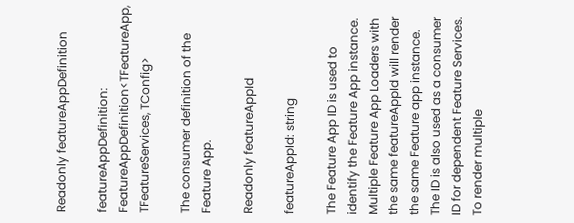Readonly featureAppDefinition

featureAppDefinition: FeatureAppDefinition<TFeatureApp, TFeatureServices, TConfig>

The consumer definition of the Feature App.

Readonly featureAppId

featureAppId: string

The Feature App ID is used to identify the Feature App instance. Multiple Feature App Loaders with the same featureAppId will render the same Feature app instance. The ID is also used as a consumer ID for dependent Feature Services. To render multiple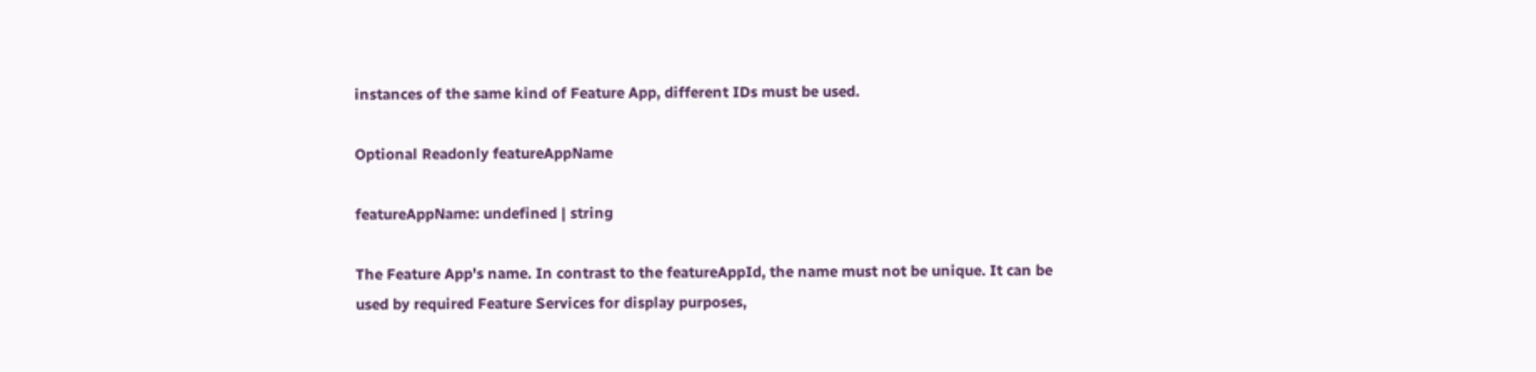instances of the same kind of Feature App, different IDs must be used.

Optional Readonly featureAppName

featureAppName: undefined | string

The Feature App's name. In contrast to the featureAppId, the name must not be unique. It can be used by required Feature Services for display purposes,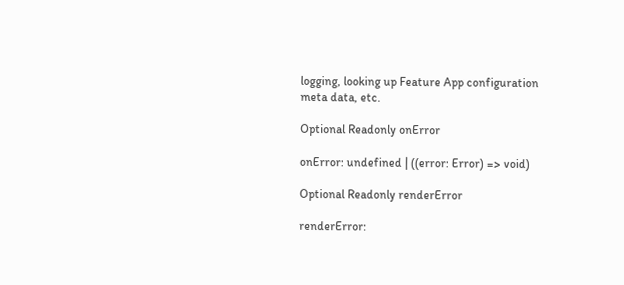logging, looking up Feature App configuration meta data, etc.

Optional Readonly onError

onError: undefined | ((error: Error) => void)

Optional Readonly renderError

renderError: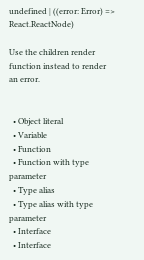undefined | ((error: Error) => React.ReactNode)

Use the children render function instead to render an error.


  • Object literal
  • Variable
  • Function
  • Function with type parameter
  • Type alias
  • Type alias with type parameter
  • Interface
  • Interface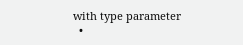with type parameter
  •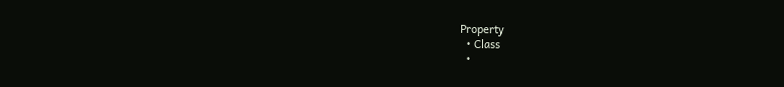Property
  • Class
  •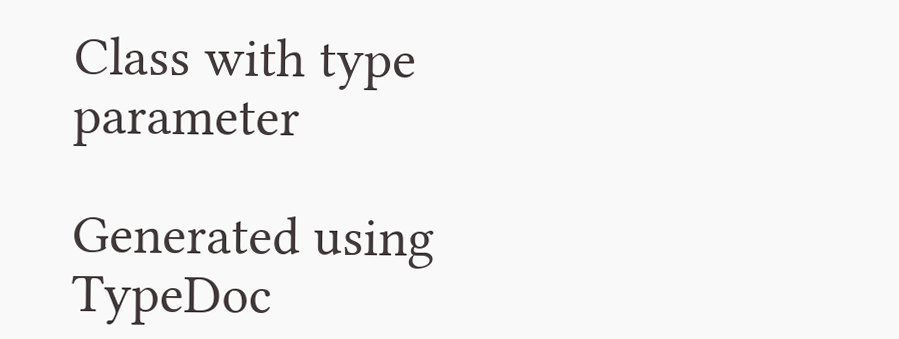Class with type parameter

Generated using TypeDoc